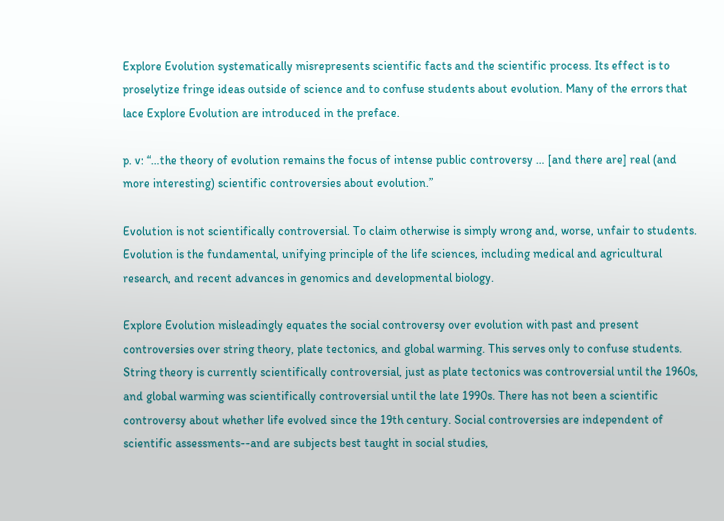Explore Evolution systematically misrepresents scientific facts and the scientific process. Its effect is to proselytize fringe ideas outside of science and to confuse students about evolution. Many of the errors that lace Explore Evolution are introduced in the preface.

p. v: “…the theory of evolution remains the focus of intense public controversy … [and there are] real (and more interesting) scientific controversies about evolution.”

Evolution is not scientifically controversial. To claim otherwise is simply wrong and, worse, unfair to students. Evolution is the fundamental, unifying principle of the life sciences, including medical and agricultural research, and recent advances in genomics and developmental biology.

Explore Evolution misleadingly equates the social controversy over evolution with past and present controversies over string theory, plate tectonics, and global warming. This serves only to confuse students. String theory is currently scientifically controversial, just as plate tectonics was controversial until the 1960s, and global warming was scientifically controversial until the late 1990s. There has not been a scientific controversy about whether life evolved since the 19th century. Social controversies are independent of scientific assessments--and are subjects best taught in social studies,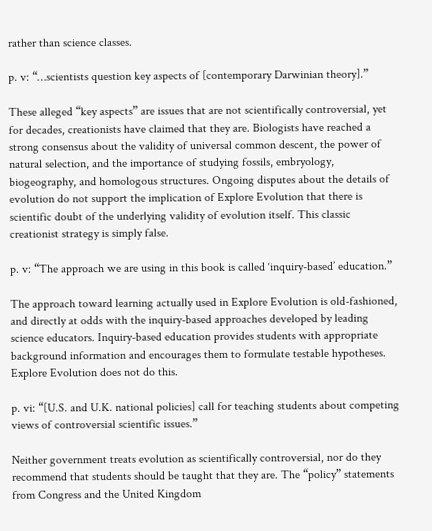rather than science classes.

p. v: “…scientists question key aspects of [contemporary Darwinian theory].”

These alleged “key aspects” are issues that are not scientifically controversial, yet for decades, creationists have claimed that they are. Biologists have reached a strong consensus about the validity of universal common descent, the power of natural selection, and the importance of studying fossils, embryology, biogeography, and homologous structures. Ongoing disputes about the details of evolution do not support the implication of Explore Evolution that there is scientific doubt of the underlying validity of evolution itself. This classic creationist strategy is simply false.

p. v: “The approach we are using in this book is called ‘inquiry-based’ education.”

The approach toward learning actually used in Explore Evolution is old-fashioned, and directly at odds with the inquiry-based approaches developed by leading science educators. Inquiry-based education provides students with appropriate background information and encourages them to formulate testable hypotheses. Explore Evolution does not do this.

p. vi: “[U.S. and U.K. national policies] call for teaching students about competing views of controversial scientific issues.”

Neither government treats evolution as scientifically controversial, nor do they recommend that students should be taught that they are. The “policy” statements from Congress and the United Kingdom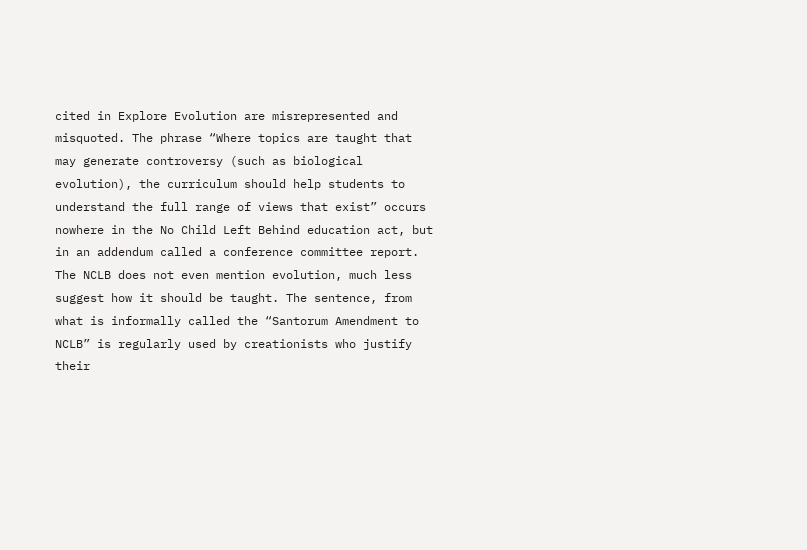cited in Explore Evolution are misrepresented and misquoted. The phrase “Where topics are taught that may generate controversy (such as biological evolution), the curriculum should help students to understand the full range of views that exist” occurs nowhere in the No Child Left Behind education act, but in an addendum called a conference committee report. The NCLB does not even mention evolution, much less suggest how it should be taught. The sentence, from what is informally called the “Santorum Amendment to NCLB” is regularly used by creationists who justify their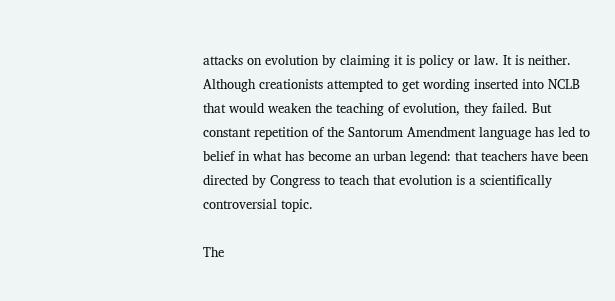attacks on evolution by claiming it is policy or law. It is neither. Although creationists attempted to get wording inserted into NCLB that would weaken the teaching of evolution, they failed. But constant repetition of the Santorum Amendment language has led to belief in what has become an urban legend: that teachers have been directed by Congress to teach that evolution is a scientifically controversial topic.

The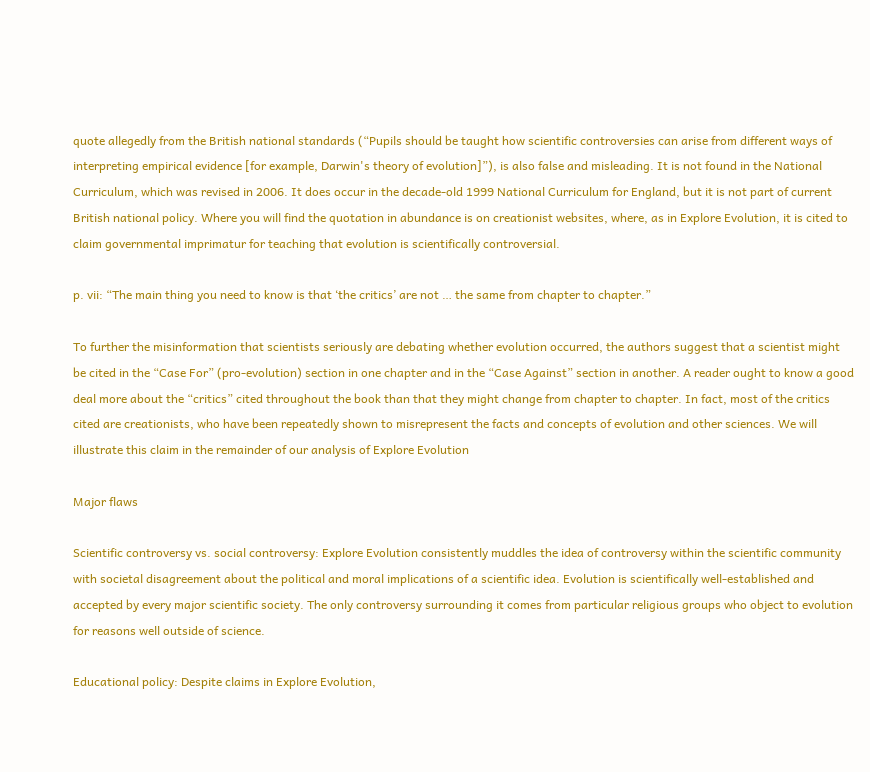quote allegedly from the British national standards (“Pupils should be taught how scientific controversies can arise from different ways of interpreting empirical evidence [for example, Darwin's theory of evolution]”), is also false and misleading. It is not found in the National Curriculum, which was revised in 2006. It does occur in the decade-old 1999 National Curriculum for England, but it is not part of current British national policy. Where you will find the quotation in abundance is on creationist websites, where, as in Explore Evolution, it is cited to claim governmental imprimatur for teaching that evolution is scientifically controversial.

p. vii: “The main thing you need to know is that ‘the critics’ are not … the same from chapter to chapter.”

To further the misinformation that scientists seriously are debating whether evolution occurred, the authors suggest that a scientist might be cited in the “Case For” (pro-evolution) section in one chapter and in the “Case Against” section in another. A reader ought to know a good deal more about the “critics” cited throughout the book than that they might change from chapter to chapter. In fact, most of the critics cited are creationists, who have been repeatedly shown to misrepresent the facts and concepts of evolution and other sciences. We will illustrate this claim in the remainder of our analysis of Explore Evolution

Major flaws

Scientific controversy vs. social controversy: Explore Evolution consistently muddles the idea of controversy within the scientific community with societal disagreement about the political and moral implications of a scientific idea. Evolution is scientifically well-established and accepted by every major scientific society. The only controversy surrounding it comes from particular religious groups who object to evolution for reasons well outside of science.

Educational policy: Despite claims in Explore Evolution,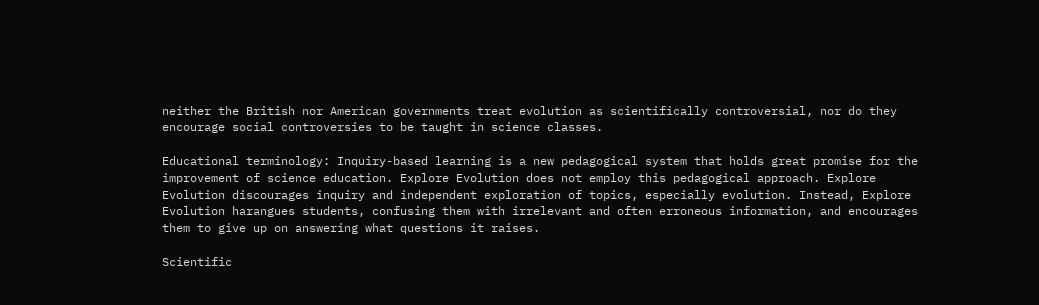neither the British nor American governments treat evolution as scientifically controversial, nor do they encourage social controversies to be taught in science classes.

Educational terminology: Inquiry-based learning is a new pedagogical system that holds great promise for the improvement of science education. Explore Evolution does not employ this pedagogical approach. Explore Evolution discourages inquiry and independent exploration of topics, especially evolution. Instead, Explore Evolution harangues students, confusing them with irrelevant and often erroneous information, and encourages them to give up on answering what questions it raises.

Scientific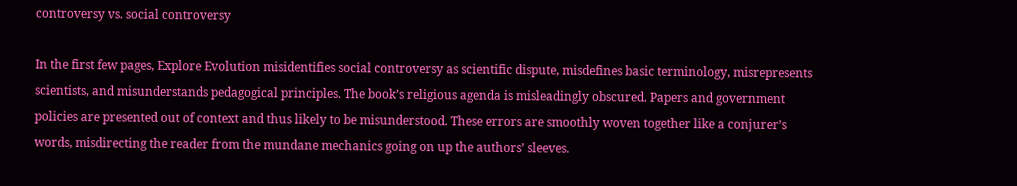controversy vs. social controversy

In the first few pages, Explore Evolution misidentifies social controversy as scientific dispute, misdefines basic terminology, misrepresents scientists, and misunderstands pedagogical principles. The book’s religious agenda is misleadingly obscured. Papers and government policies are presented out of context and thus likely to be misunderstood. These errors are smoothly woven together like a conjurer’s words, misdirecting the reader from the mundane mechanics going on up the authors’ sleeves.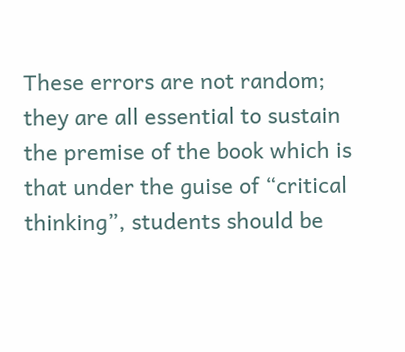These errors are not random; they are all essential to sustain the premise of the book which is that under the guise of “critical thinking”, students should be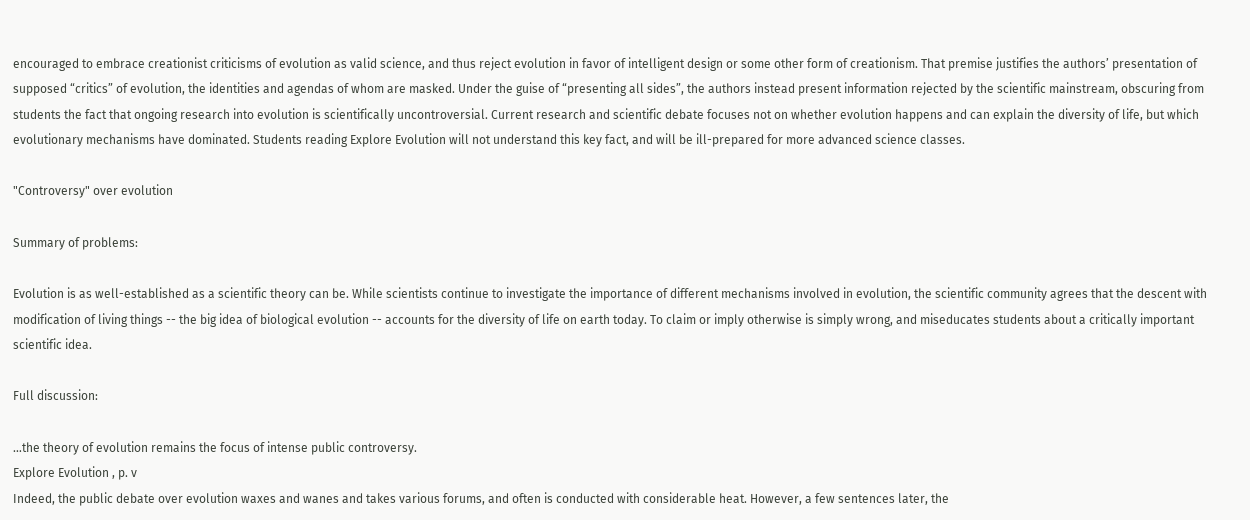encouraged to embrace creationist criticisms of evolution as valid science, and thus reject evolution in favor of intelligent design or some other form of creationism. That premise justifies the authors’ presentation of supposed “critics” of evolution, the identities and agendas of whom are masked. Under the guise of “presenting all sides”, the authors instead present information rejected by the scientific mainstream, obscuring from students the fact that ongoing research into evolution is scientifically uncontroversial. Current research and scientific debate focuses not on whether evolution happens and can explain the diversity of life, but which evolutionary mechanisms have dominated. Students reading Explore Evolution will not understand this key fact, and will be ill-prepared for more advanced science classes.

"Controversy" over evolution

Summary of problems:

Evolution is as well-established as a scientific theory can be. While scientists continue to investigate the importance of different mechanisms involved in evolution, the scientific community agrees that the descent with modification of living things -- the big idea of biological evolution -- accounts for the diversity of life on earth today. To claim or imply otherwise is simply wrong, and miseducates students about a critically important scientific idea.

Full discussion:

…the theory of evolution remains the focus of intense public controversy.
Explore Evolution , p. v
Indeed, the public debate over evolution waxes and wanes and takes various forums, and often is conducted with considerable heat. However, a few sentences later, the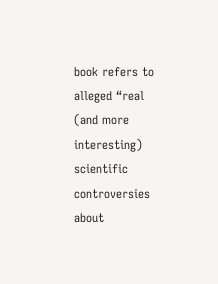book refers to alleged “real (and more interesting) scientific controversies about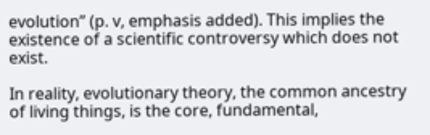evolution” (p. v, emphasis added). This implies the existence of a scientific controversy which does not exist.

In reality, evolutionary theory, the common ancestry of living things, is the core, fundamental,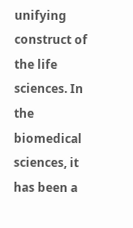unifying construct of the life sciences. In the biomedical sciences, it has been a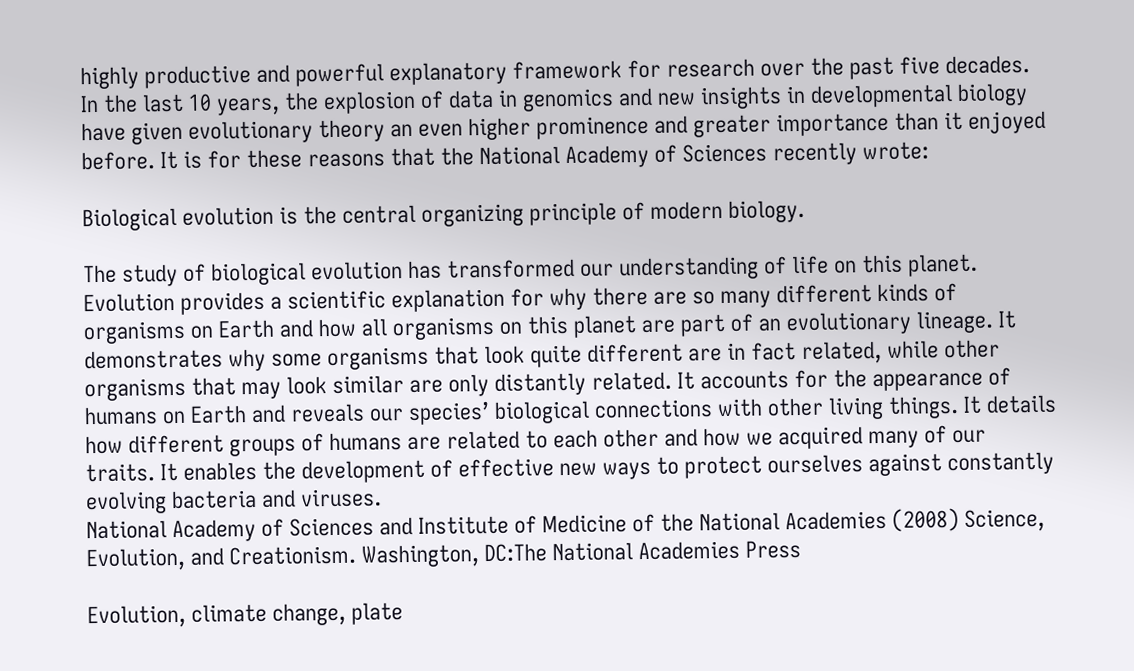highly productive and powerful explanatory framework for research over the past five decades. In the last 10 years, the explosion of data in genomics and new insights in developmental biology have given evolutionary theory an even higher prominence and greater importance than it enjoyed before. It is for these reasons that the National Academy of Sciences recently wrote:

Biological evolution is the central organizing principle of modern biology.

The study of biological evolution has transformed our understanding of life on this planet. Evolution provides a scientific explanation for why there are so many different kinds of organisms on Earth and how all organisms on this planet are part of an evolutionary lineage. It demonstrates why some organisms that look quite different are in fact related, while other organisms that may look similar are only distantly related. It accounts for the appearance of humans on Earth and reveals our species’ biological connections with other living things. It details how different groups of humans are related to each other and how we acquired many of our traits. It enables the development of effective new ways to protect ourselves against constantly evolving bacteria and viruses.
National Academy of Sciences and Institute of Medicine of the National Academies (2008) Science, Evolution, and Creationism. Washington, DC:The National Academies Press

Evolution, climate change, plate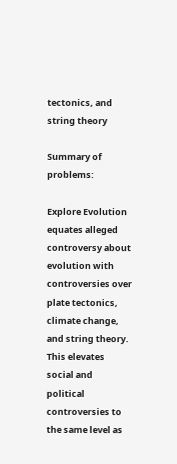tectonics, and string theory

Summary of problems:

Explore Evolution equates alleged controversy about evolution with controversies over plate tectonics, climate change, and string theory. This elevates social and political controversies to the same level as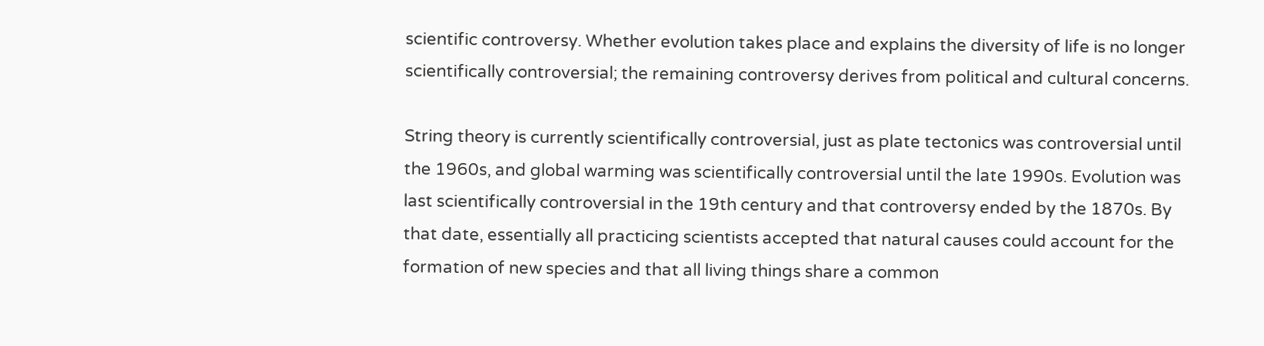scientific controversy. Whether evolution takes place and explains the diversity of life is no longer scientifically controversial; the remaining controversy derives from political and cultural concerns.

String theory is currently scientifically controversial, just as plate tectonics was controversial until the 1960s, and global warming was scientifically controversial until the late 1990s. Evolution was last scientifically controversial in the 19th century and that controversy ended by the 1870s. By that date, essentially all practicing scientists accepted that natural causes could account for the formation of new species and that all living things share a common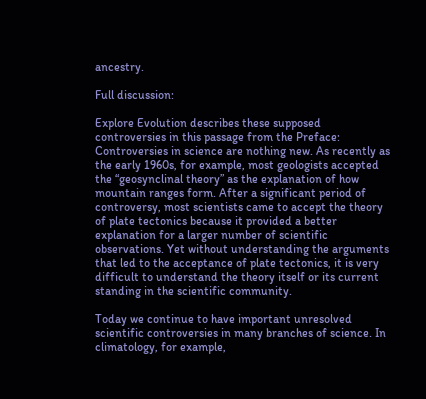ancestry.

Full discussion:

Explore Evolution describes these supposed controversies in this passage from the Preface:
Controversies in science are nothing new. As recently as the early 1960s, for example, most geologists accepted the “geosynclinal theory” as the explanation of how mountain ranges form. After a significant period of controversy, most scientists came to accept the theory of plate tectonics because it provided a better explanation for a larger number of scientific observations. Yet without understanding the arguments that led to the acceptance of plate tectonics, it is very difficult to understand the theory itself or its current standing in the scientific community.

Today we continue to have important unresolved scientific controversies in many branches of science. In climatology, for example,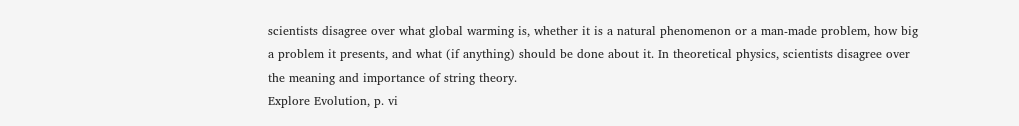scientists disagree over what global warming is, whether it is a natural phenomenon or a man-made problem, how big a problem it presents, and what (if anything) should be done about it. In theoretical physics, scientists disagree over the meaning and importance of string theory.
Explore Evolution, p. vi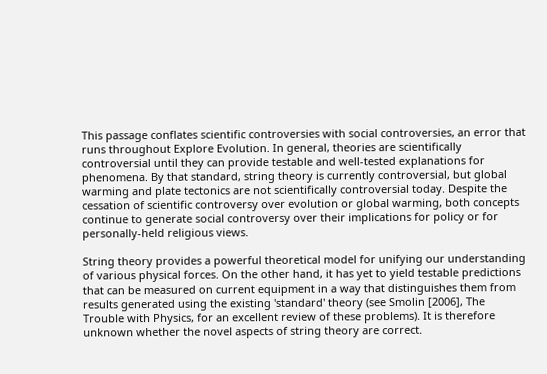This passage conflates scientific controversies with social controversies, an error that runs throughout Explore Evolution. In general, theories are scientifically controversial until they can provide testable and well-tested explanations for phenomena. By that standard, string theory is currently controversial, but global warming and plate tectonics are not scientifically controversial today. Despite the cessation of scientific controversy over evolution or global warming, both concepts continue to generate social controversy over their implications for policy or for personally-held religious views.

String theory provides a powerful theoretical model for unifying our understanding of various physical forces. On the other hand, it has yet to yield testable predictions that can be measured on current equipment in a way that distinguishes them from results generated using the existing 'standard' theory (see Smolin [2006], The Trouble with Physics, for an excellent review of these problems). It is therefore unknown whether the novel aspects of string theory are correct.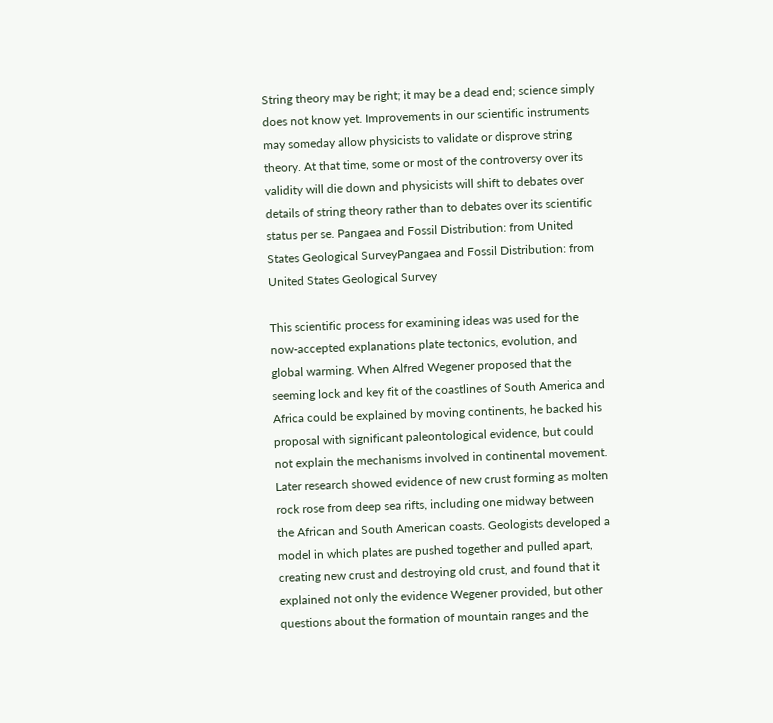String theory may be right; it may be a dead end; science simply does not know yet. Improvements in our scientific instruments may someday allow physicists to validate or disprove string theory. At that time, some or most of the controversy over its validity will die down and physicists will shift to debates over details of string theory rather than to debates over its scientific status per se. Pangaea and Fossil Distribution: from United States Geological SurveyPangaea and Fossil Distribution: from United States Geological Survey

This scientific process for examining ideas was used for the now-accepted explanations plate tectonics, evolution, and global warming. When Alfred Wegener proposed that the seeming lock and key fit of the coastlines of South America and Africa could be explained by moving continents, he backed his proposal with significant paleontological evidence, but could not explain the mechanisms involved in continental movement. Later research showed evidence of new crust forming as molten rock rose from deep sea rifts, including one midway between the African and South American coasts. Geologists developed a model in which plates are pushed together and pulled apart, creating new crust and destroying old crust, and found that it explained not only the evidence Wegener provided, but other questions about the formation of mountain ranges and the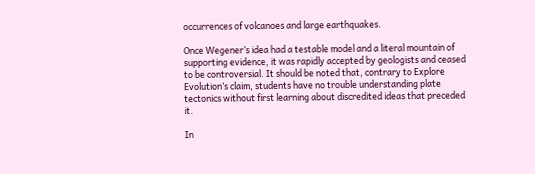occurrences of volcanoes and large earthquakes.

Once Wegener’s idea had a testable model and a literal mountain of supporting evidence, it was rapidly accepted by geologists and ceased to be controversial. It should be noted that, contrary to Explore Evolution’s claim, students have no trouble understanding plate tectonics without first learning about discredited ideas that preceded it.

In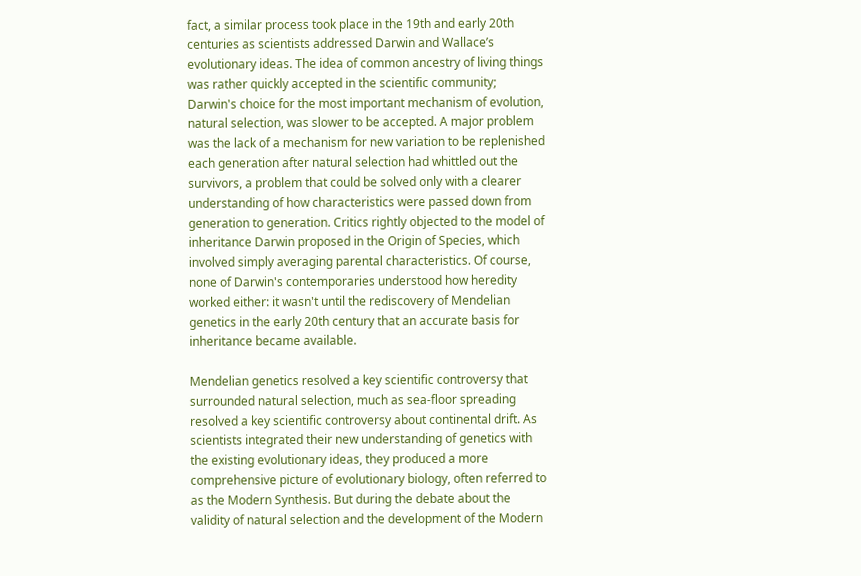fact, a similar process took place in the 19th and early 20th centuries as scientists addressed Darwin and Wallace’s evolutionary ideas. The idea of common ancestry of living things was rather quickly accepted in the scientific community; Darwin's choice for the most important mechanism of evolution, natural selection, was slower to be accepted. A major problem was the lack of a mechanism for new variation to be replenished each generation after natural selection had whittled out the survivors, a problem that could be solved only with a clearer understanding of how characteristics were passed down from generation to generation. Critics rightly objected to the model of inheritance Darwin proposed in the Origin of Species, which involved simply averaging parental characteristics. Of course, none of Darwin's contemporaries understood how heredity worked either: it wasn't until the rediscovery of Mendelian genetics in the early 20th century that an accurate basis for inheritance became available.

Mendelian genetics resolved a key scientific controversy that surrounded natural selection, much as sea-floor spreading resolved a key scientific controversy about continental drift. As scientists integrated their new understanding of genetics with the existing evolutionary ideas, they produced a more comprehensive picture of evolutionary biology, often referred to as the Modern Synthesis. But during the debate about the validity of natural selection and the development of the Modern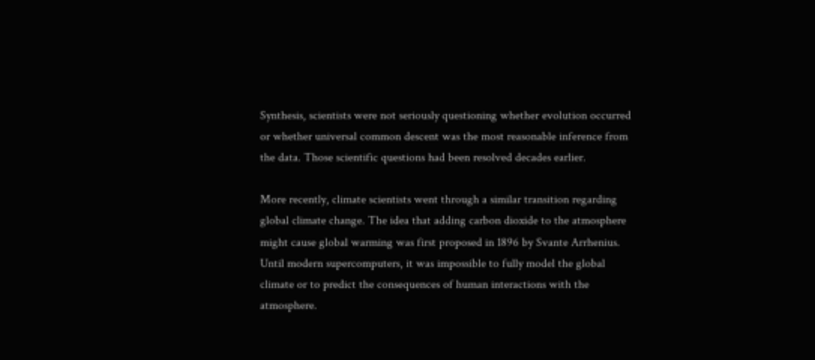Synthesis, scientists were not seriously questioning whether evolution occurred or whether universal common descent was the most reasonable inference from the data. Those scientific questions had been resolved decades earlier.

More recently, climate scientists went through a similar transition regarding global climate change. The idea that adding carbon dioxide to the atmosphere might cause global warming was first proposed in 1896 by Svante Arrhenius. Until modern supercomputers, it was impossible to fully model the global climate or to predict the consequences of human interactions with the atmosphere.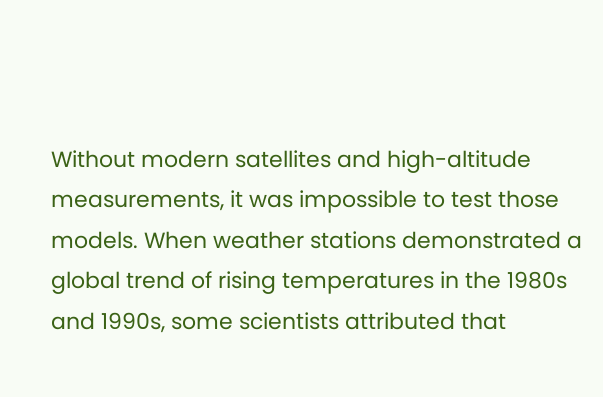Without modern satellites and high-altitude measurements, it was impossible to test those models. When weather stations demonstrated a global trend of rising temperatures in the 1980s and 1990s, some scientists attributed that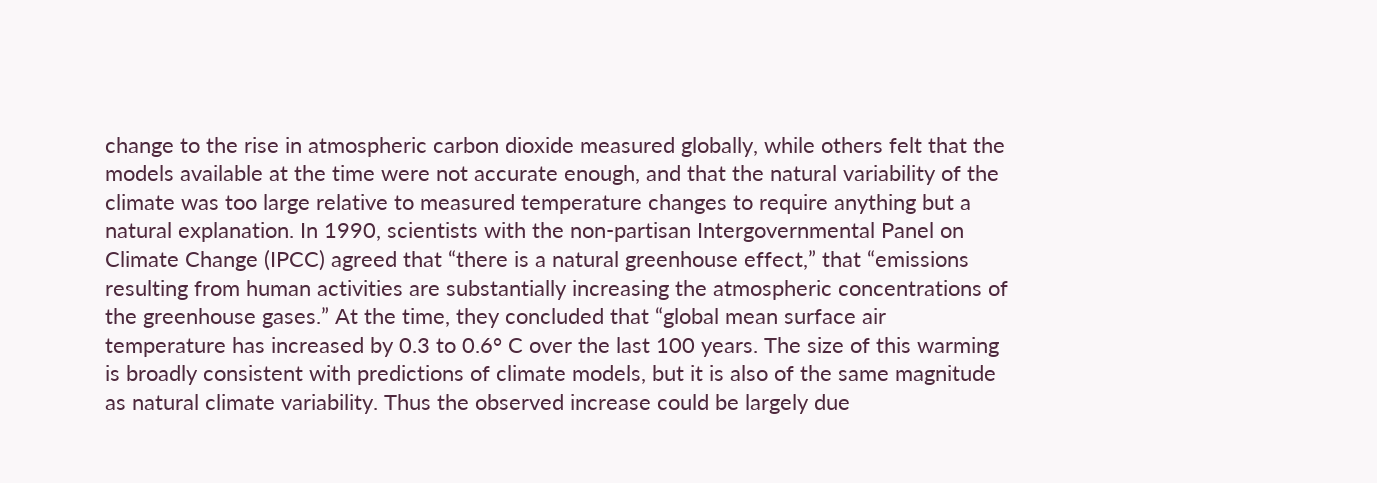change to the rise in atmospheric carbon dioxide measured globally, while others felt that the models available at the time were not accurate enough, and that the natural variability of the climate was too large relative to measured temperature changes to require anything but a natural explanation. In 1990, scientists with the non-partisan Intergovernmental Panel on Climate Change (IPCC) agreed that “there is a natural greenhouse effect,” that “emissions resulting from human activities are substantially increasing the atmospheric concentrations of the greenhouse gases.” At the time, they concluded that “global mean surface air temperature has increased by 0.3 to 0.6° C over the last 100 years. The size of this warming is broadly consistent with predictions of climate models, but it is also of the same magnitude as natural climate variability. Thus the observed increase could be largely due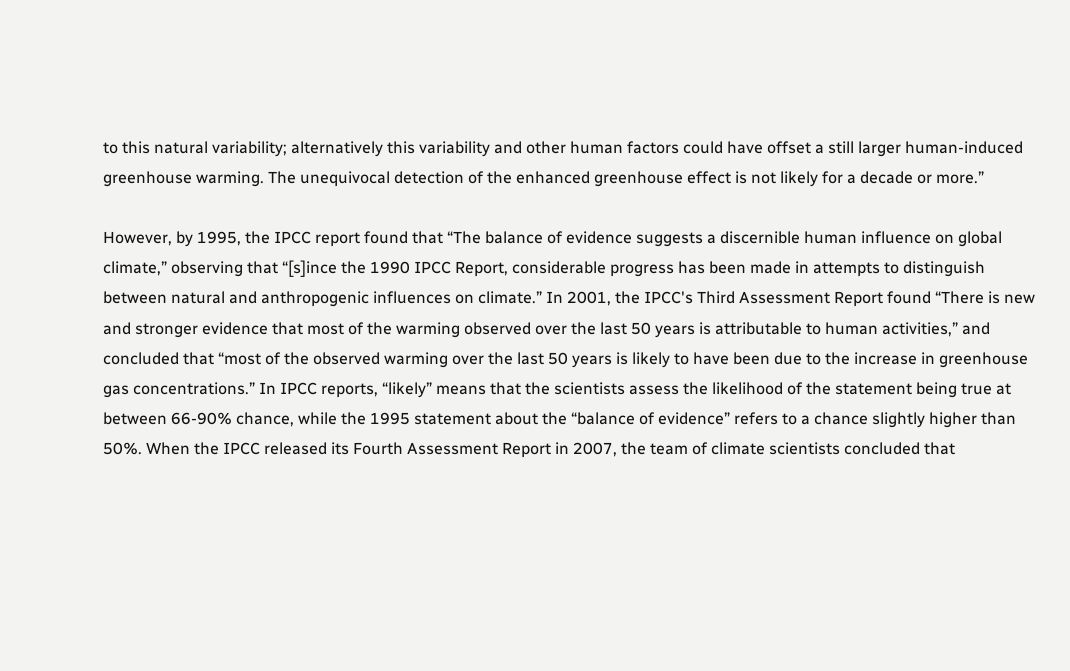to this natural variability; alternatively this variability and other human factors could have offset a still larger human-induced greenhouse warming. The unequivocal detection of the enhanced greenhouse effect is not likely for a decade or more.”

However, by 1995, the IPCC report found that “The balance of evidence suggests a discernible human influence on global climate,” observing that “[s]ince the 1990 IPCC Report, considerable progress has been made in attempts to distinguish between natural and anthropogenic influences on climate.” In 2001, the IPCC's Third Assessment Report found “There is new and stronger evidence that most of the warming observed over the last 50 years is attributable to human activities,” and concluded that “most of the observed warming over the last 50 years is likely to have been due to the increase in greenhouse gas concentrations.” In IPCC reports, “likely” means that the scientists assess the likelihood of the statement being true at between 66-90% chance, while the 1995 statement about the “balance of evidence” refers to a chance slightly higher than 50%. When the IPCC released its Fourth Assessment Report in 2007, the team of climate scientists concluded that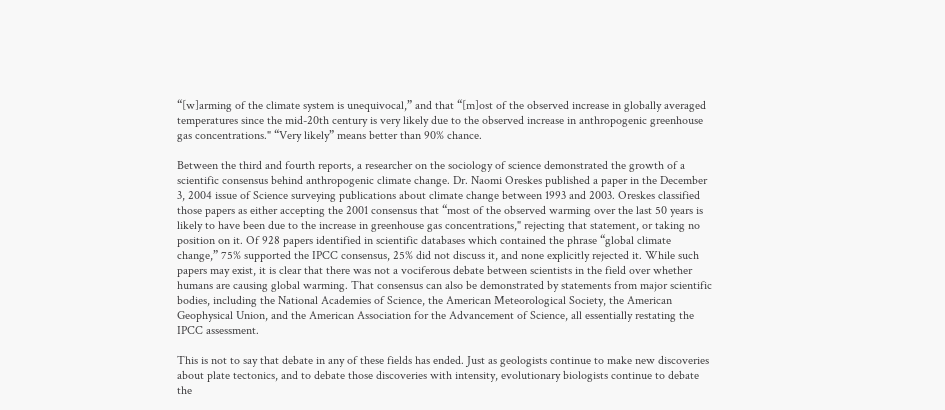“[w]arming of the climate system is unequivocal,” and that “[m]ost of the observed increase in globally averaged temperatures since the mid-20th century is very likely due to the observed increase in anthropogenic greenhouse gas concentrations." “Very likely” means better than 90% chance.

Between the third and fourth reports, a researcher on the sociology of science demonstrated the growth of a scientific consensus behind anthropogenic climate change. Dr. Naomi Oreskes published a paper in the December 3, 2004 issue of Science surveying publications about climate change between 1993 and 2003. Oreskes classified those papers as either accepting the 2001 consensus that “most of the observed warming over the last 50 years is likely to have been due to the increase in greenhouse gas concentrations," rejecting that statement, or taking no position on it. Of 928 papers identified in scientific databases which contained the phrase “global climate change,” 75% supported the IPCC consensus, 25% did not discuss it, and none explicitly rejected it. While such papers may exist, it is clear that there was not a vociferous debate between scientists in the field over whether humans are causing global warming. That consensus can also be demonstrated by statements from major scientific bodies, including the National Academies of Science, the American Meteorological Society, the American Geophysical Union, and the American Association for the Advancement of Science, all essentially restating the IPCC assessment.

This is not to say that debate in any of these fields has ended. Just as geologists continue to make new discoveries about plate tectonics, and to debate those discoveries with intensity, evolutionary biologists continue to debate the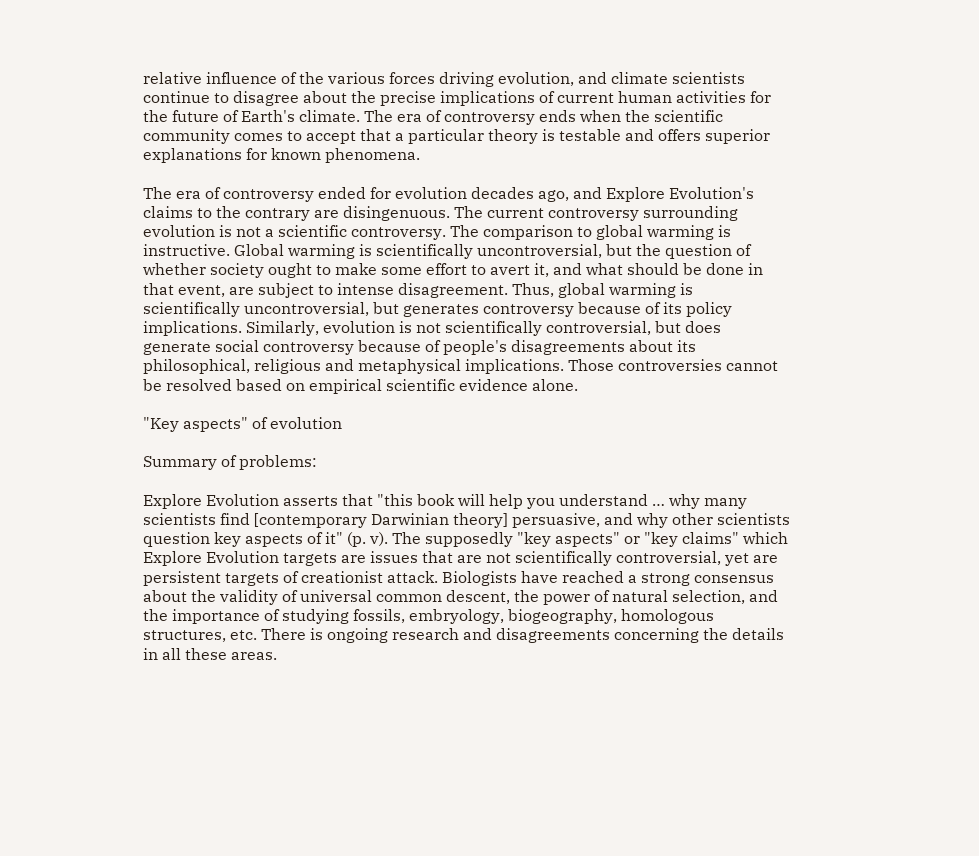relative influence of the various forces driving evolution, and climate scientists continue to disagree about the precise implications of current human activities for the future of Earth's climate. The era of controversy ends when the scientific community comes to accept that a particular theory is testable and offers superior explanations for known phenomena.

The era of controversy ended for evolution decades ago, and Explore Evolution's claims to the contrary are disingenuous. The current controversy surrounding evolution is not a scientific controversy. The comparison to global warming is instructive. Global warming is scientifically uncontroversial, but the question of whether society ought to make some effort to avert it, and what should be done in that event, are subject to intense disagreement. Thus, global warming is scientifically uncontroversial, but generates controversy because of its policy implications. Similarly, evolution is not scientifically controversial, but does generate social controversy because of people's disagreements about its philosophical, religious and metaphysical implications. Those controversies cannot be resolved based on empirical scientific evidence alone.

"Key aspects" of evolution

Summary of problems:

Explore Evolution asserts that "this book will help you understand … why many scientists find [contemporary Darwinian theory] persuasive, and why other scientists question key aspects of it" (p. v). The supposedly "key aspects" or "key claims" which Explore Evolution targets are issues that are not scientifically controversial, yet are persistent targets of creationist attack. Biologists have reached a strong consensus about the validity of universal common descent, the power of natural selection, and the importance of studying fossils, embryology, biogeography, homologous structures, etc. There is ongoing research and disagreements concerning the details in all these areas.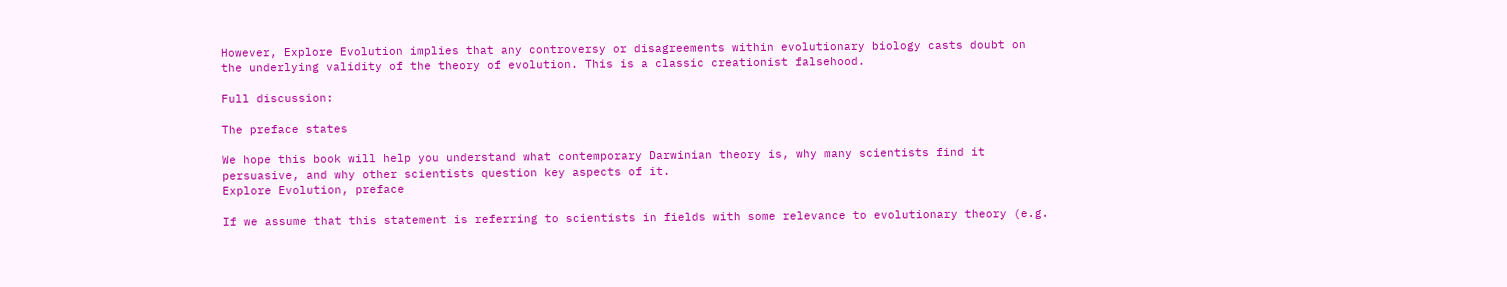However, Explore Evolution implies that any controversy or disagreements within evolutionary biology casts doubt on the underlying validity of the theory of evolution. This is a classic creationist falsehood.

Full discussion:

The preface states

We hope this book will help you understand what contemporary Darwinian theory is, why many scientists find it persuasive, and why other scientists question key aspects of it.
Explore Evolution, preface

If we assume that this statement is referring to scientists in fields with some relevance to evolutionary theory (e.g.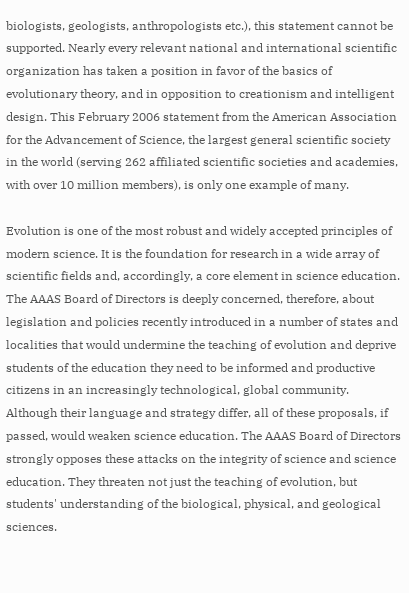biologists, geologists, anthropologists etc.), this statement cannot be supported. Nearly every relevant national and international scientific organization has taken a position in favor of the basics of evolutionary theory, and in opposition to creationism and intelligent design. This February 2006 statement from the American Association for the Advancement of Science, the largest general scientific society in the world (serving 262 affiliated scientific societies and academies, with over 10 million members), is only one example of many.

Evolution is one of the most robust and widely accepted principles of modern science. It is the foundation for research in a wide array of scientific fields and, accordingly, a core element in science education. The AAAS Board of Directors is deeply concerned, therefore, about legislation and policies recently introduced in a number of states and localities that would undermine the teaching of evolution and deprive students of the education they need to be informed and productive citizens in an increasingly technological, global community. Although their language and strategy differ, all of these proposals, if passed, would weaken science education. The AAAS Board of Directors strongly opposes these attacks on the integrity of science and science education. They threaten not just the teaching of evolution, but students' understanding of the biological, physical, and geological sciences.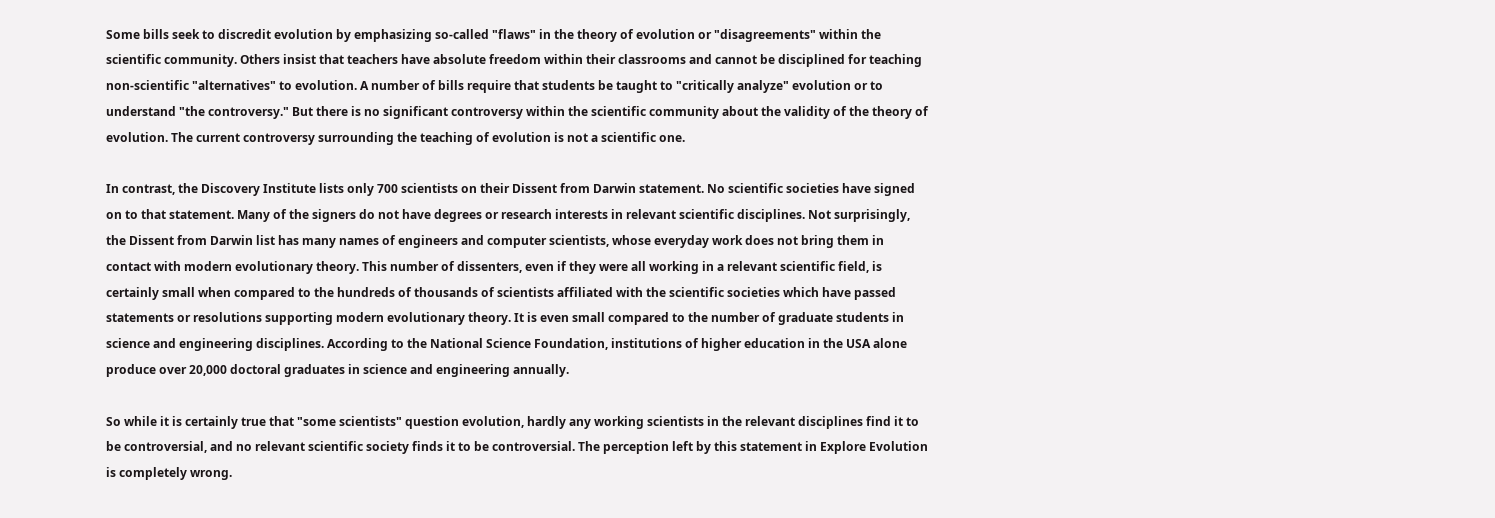Some bills seek to discredit evolution by emphasizing so-called "flaws" in the theory of evolution or "disagreements" within the scientific community. Others insist that teachers have absolute freedom within their classrooms and cannot be disciplined for teaching non-scientific "alternatives" to evolution. A number of bills require that students be taught to "critically analyze" evolution or to understand "the controversy." But there is no significant controversy within the scientific community about the validity of the theory of evolution. The current controversy surrounding the teaching of evolution is not a scientific one.

In contrast, the Discovery Institute lists only 700 scientists on their Dissent from Darwin statement. No scientific societies have signed on to that statement. Many of the signers do not have degrees or research interests in relevant scientific disciplines. Not surprisingly, the Dissent from Darwin list has many names of engineers and computer scientists, whose everyday work does not bring them in contact with modern evolutionary theory. This number of dissenters, even if they were all working in a relevant scientific field, is certainly small when compared to the hundreds of thousands of scientists affiliated with the scientific societies which have passed statements or resolutions supporting modern evolutionary theory. It is even small compared to the number of graduate students in science and engineering disciplines. According to the National Science Foundation, institutions of higher education in the USA alone produce over 20,000 doctoral graduates in science and engineering annually.

So while it is certainly true that "some scientists" question evolution, hardly any working scientists in the relevant disciplines find it to be controversial, and no relevant scientific society finds it to be controversial. The perception left by this statement in Explore Evolution is completely wrong.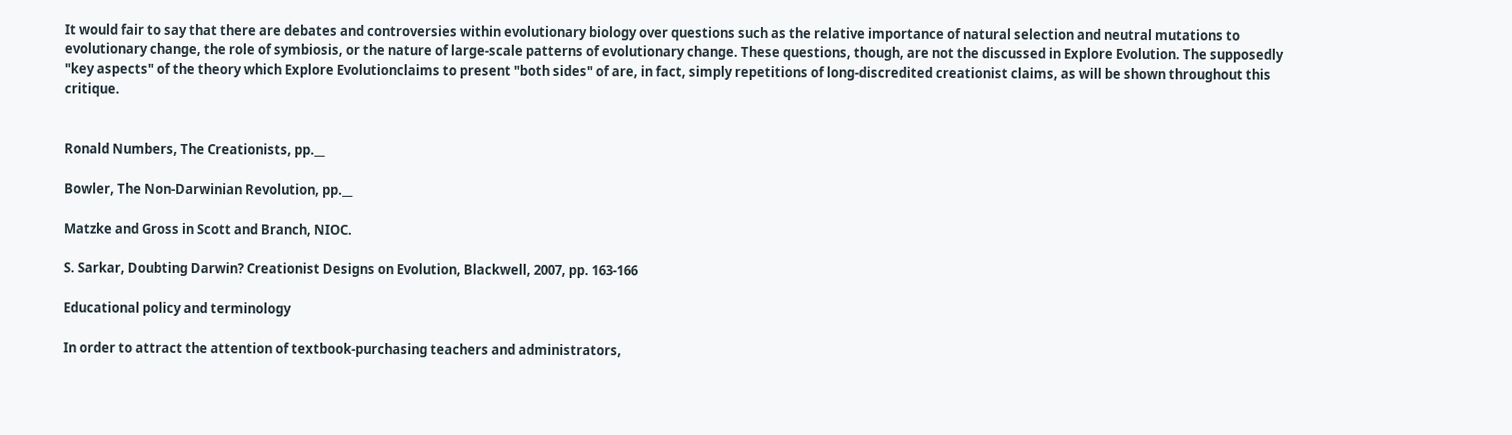It would fair to say that there are debates and controversies within evolutionary biology over questions such as the relative importance of natural selection and neutral mutations to evolutionary change, the role of symbiosis, or the nature of large-scale patterns of evolutionary change. These questions, though, are not the discussed in Explore Evolution. The supposedly "key aspects" of the theory which Explore Evolutionclaims to present "both sides" of are, in fact, simply repetitions of long-discredited creationist claims, as will be shown throughout this critique.


Ronald Numbers, The Creationists, pp.__

Bowler, The Non-Darwinian Revolution, pp.__

Matzke and Gross in Scott and Branch, NIOC.

S. Sarkar, Doubting Darwin? Creationist Designs on Evolution, Blackwell, 2007, pp. 163-166

Educational policy and terminology

In order to attract the attention of textbook-purchasing teachers and administrators,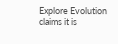Explore Evolution claims it is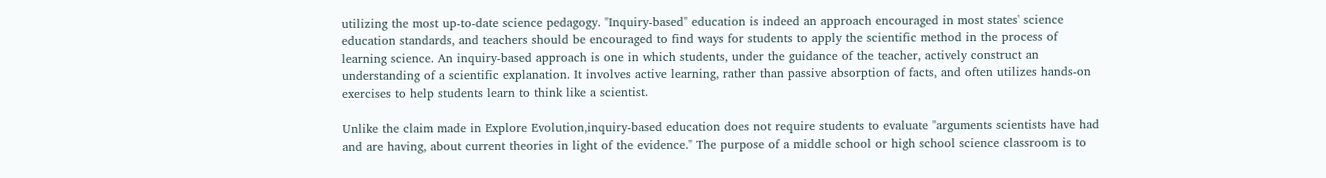utilizing the most up-to-date science pedagogy. "Inquiry-based" education is indeed an approach encouraged in most states' science education standards, and teachers should be encouraged to find ways for students to apply the scientific method in the process of learning science. An inquiry-based approach is one in which students, under the guidance of the teacher, actively construct an understanding of a scientific explanation. It involves active learning, rather than passive absorption of facts, and often utilizes hands-on exercises to help students learn to think like a scientist.

Unlike the claim made in Explore Evolution,inquiry-based education does not require students to evaluate "arguments scientists have had and are having, about current theories in light of the evidence." The purpose of a middle school or high school science classroom is to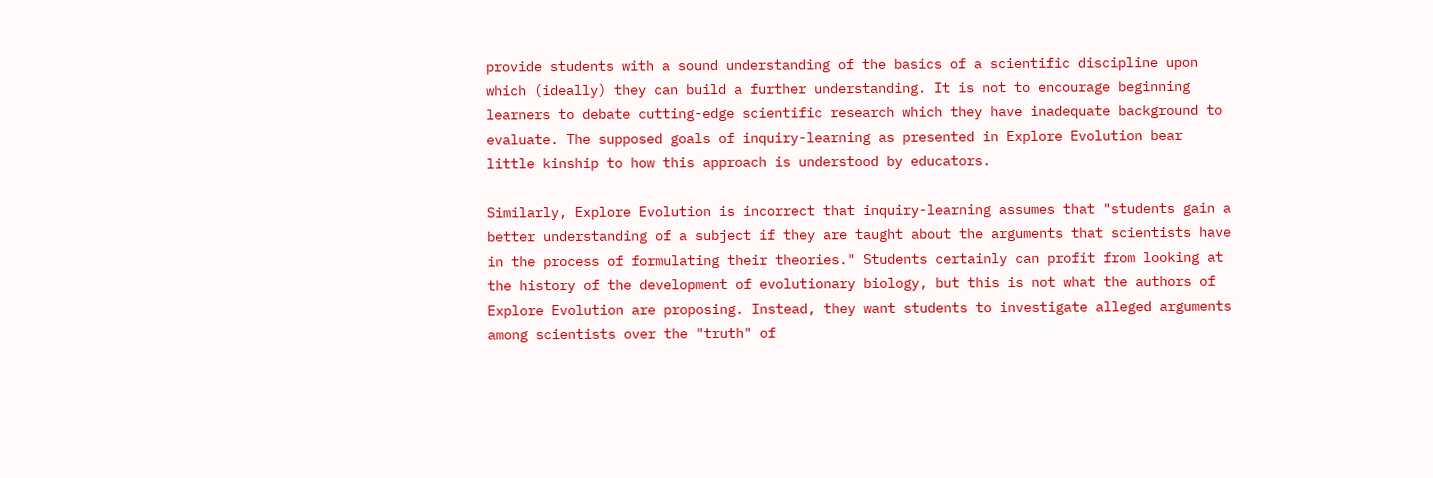provide students with a sound understanding of the basics of a scientific discipline upon which (ideally) they can build a further understanding. It is not to encourage beginning learners to debate cutting-edge scientific research which they have inadequate background to evaluate. The supposed goals of inquiry-learning as presented in Explore Evolution bear little kinship to how this approach is understood by educators.

Similarly, Explore Evolution is incorrect that inquiry-learning assumes that "students gain a better understanding of a subject if they are taught about the arguments that scientists have in the process of formulating their theories." Students certainly can profit from looking at the history of the development of evolutionary biology, but this is not what the authors of Explore Evolution are proposing. Instead, they want students to investigate alleged arguments among scientists over the "truth" of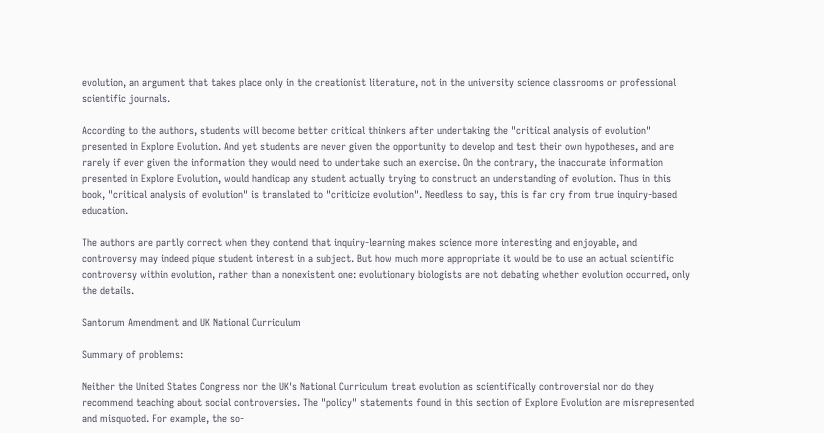evolution, an argument that takes place only in the creationist literature, not in the university science classrooms or professional scientific journals.

According to the authors, students will become better critical thinkers after undertaking the "critical analysis of evolution" presented in Explore Evolution. And yet students are never given the opportunity to develop and test their own hypotheses, and are rarely if ever given the information they would need to undertake such an exercise. On the contrary, the inaccurate information presented in Explore Evolution, would handicap any student actually trying to construct an understanding of evolution. Thus in this book, "critical analysis of evolution" is translated to "criticize evolution". Needless to say, this is far cry from true inquiry-based education.

The authors are partly correct when they contend that inquiry-learning makes science more interesting and enjoyable, and controversy may indeed pique student interest in a subject. But how much more appropriate it would be to use an actual scientific controversy within evolution, rather than a nonexistent one: evolutionary biologists are not debating whether evolution occurred, only the details.

Santorum Amendment and UK National Curriculum

Summary of problems:

Neither the United States Congress nor the UK's National Curriculum treat evolution as scientifically controversial nor do they recommend teaching about social controversies. The "policy" statements found in this section of Explore Evolution are misrepresented and misquoted. For example, the so-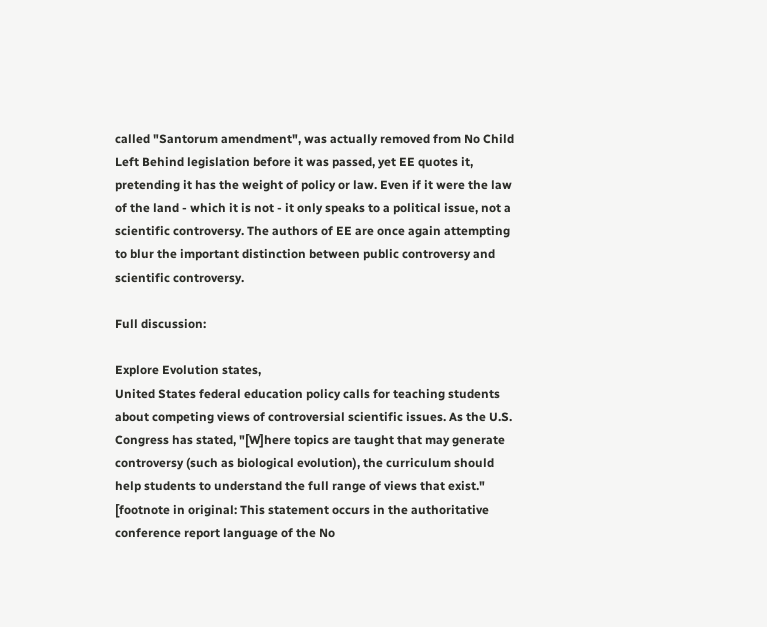called "Santorum amendment", was actually removed from No Child Left Behind legislation before it was passed, yet EE quotes it, pretending it has the weight of policy or law. Even if it were the law of the land - which it is not - it only speaks to a political issue, not a scientific controversy. The authors of EE are once again attempting to blur the important distinction between public controversy and scientific controversy.

Full discussion:

Explore Evolution states,
United States federal education policy calls for teaching students about competing views of controversial scientific issues. As the U.S. Congress has stated, "[W]here topics are taught that may generate controversy (such as biological evolution), the curriculum should help students to understand the full range of views that exist." [footnote in original: This statement occurs in the authoritative conference report language of the No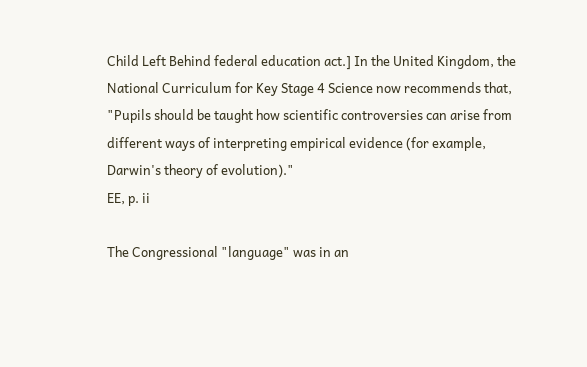Child Left Behind federal education act.] In the United Kingdom, the National Curriculum for Key Stage 4 Science now recommends that, "Pupils should be taught how scientific controversies can arise from different ways of interpreting empirical evidence (for example, Darwin's theory of evolution)."
EE, p. ii

The Congressional "language" was in an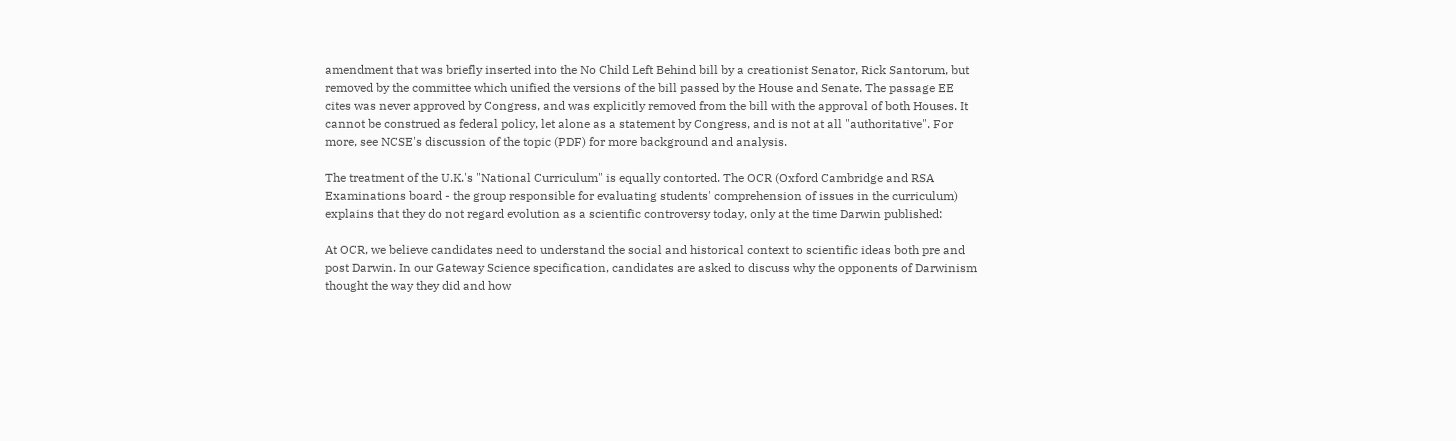amendment that was briefly inserted into the No Child Left Behind bill by a creationist Senator, Rick Santorum, but removed by the committee which unified the versions of the bill passed by the House and Senate. The passage EE cites was never approved by Congress, and was explicitly removed from the bill with the approval of both Houses. It cannot be construed as federal policy, let alone as a statement by Congress, and is not at all "authoritative". For more, see NCSE's discussion of the topic (PDF) for more background and analysis.

The treatment of the U.K.'s "National Curriculum" is equally contorted. The OCR (Oxford Cambridge and RSA Examinations board - the group responsible for evaluating students' comprehension of issues in the curriculum) explains that they do not regard evolution as a scientific controversy today, only at the time Darwin published:

At OCR, we believe candidates need to understand the social and historical context to scientific ideas both pre and post Darwin. In our Gateway Science specification, candidates are asked to discuss why the opponents of Darwinism thought the way they did and how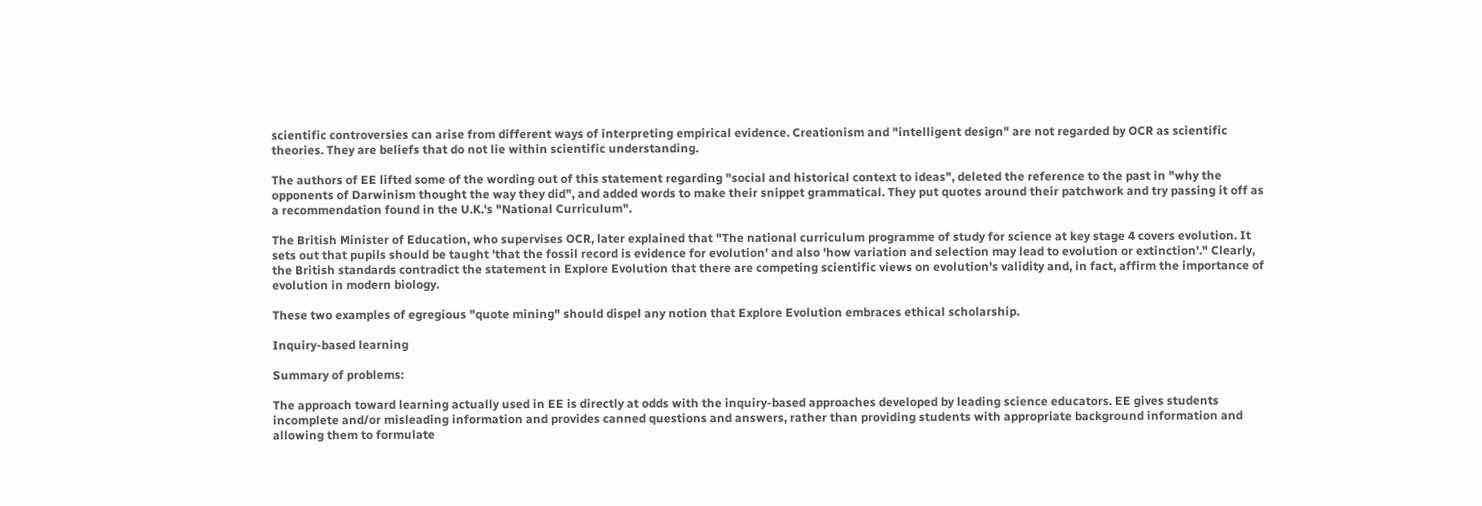scientific controversies can arise from different ways of interpreting empirical evidence. Creationism and "intelligent design" are not regarded by OCR as scientific theories. They are beliefs that do not lie within scientific understanding.

The authors of EE lifted some of the wording out of this statement regarding "social and historical context to ideas", deleted the reference to the past in "why the opponents of Darwinism thought the way they did", and added words to make their snippet grammatical. They put quotes around their patchwork and try passing it off as a recommendation found in the U.K.'s "National Curriculum".

The British Minister of Education, who supervises OCR, later explained that "The national curriculum programme of study for science at key stage 4 covers evolution. It sets out that pupils should be taught 'that the fossil record is evidence for evolution' and also 'how variation and selection may lead to evolution or extinction'." Clearly, the British standards contradict the statement in Explore Evolution that there are competing scientific views on evolution's validity and, in fact, affirm the importance of evolution in modern biology.

These two examples of egregious "quote mining" should dispel any notion that Explore Evolution embraces ethical scholarship.

Inquiry-based learning

Summary of problems:

The approach toward learning actually used in EE is directly at odds with the inquiry-based approaches developed by leading science educators. EE gives students incomplete and/or misleading information and provides canned questions and answers, rather than providing students with appropriate background information and allowing them to formulate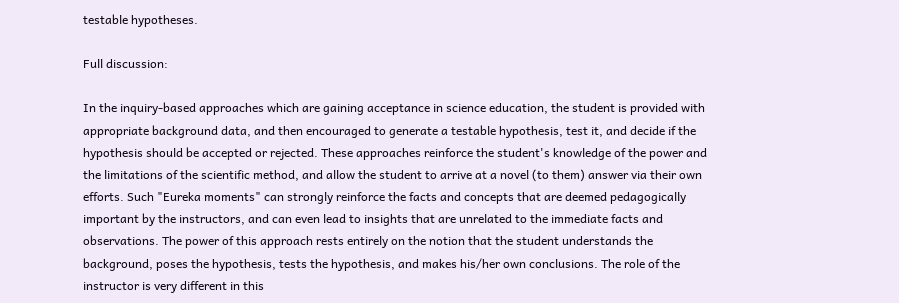testable hypotheses.

Full discussion:

In the inquiry-based approaches which are gaining acceptance in science education, the student is provided with appropriate background data, and then encouraged to generate a testable hypothesis, test it, and decide if the hypothesis should be accepted or rejected. These approaches reinforce the student's knowledge of the power and the limitations of the scientific method, and allow the student to arrive at a novel (to them) answer via their own efforts. Such "Eureka moments" can strongly reinforce the facts and concepts that are deemed pedagogically important by the instructors, and can even lead to insights that are unrelated to the immediate facts and observations. The power of this approach rests entirely on the notion that the student understands the background, poses the hypothesis, tests the hypothesis, and makes his/her own conclusions. The role of the instructor is very different in this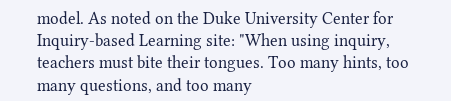model. As noted on the Duke University Center for Inquiry-based Learning site: "When using inquiry, teachers must bite their tongues. Too many hints, too many questions, and too many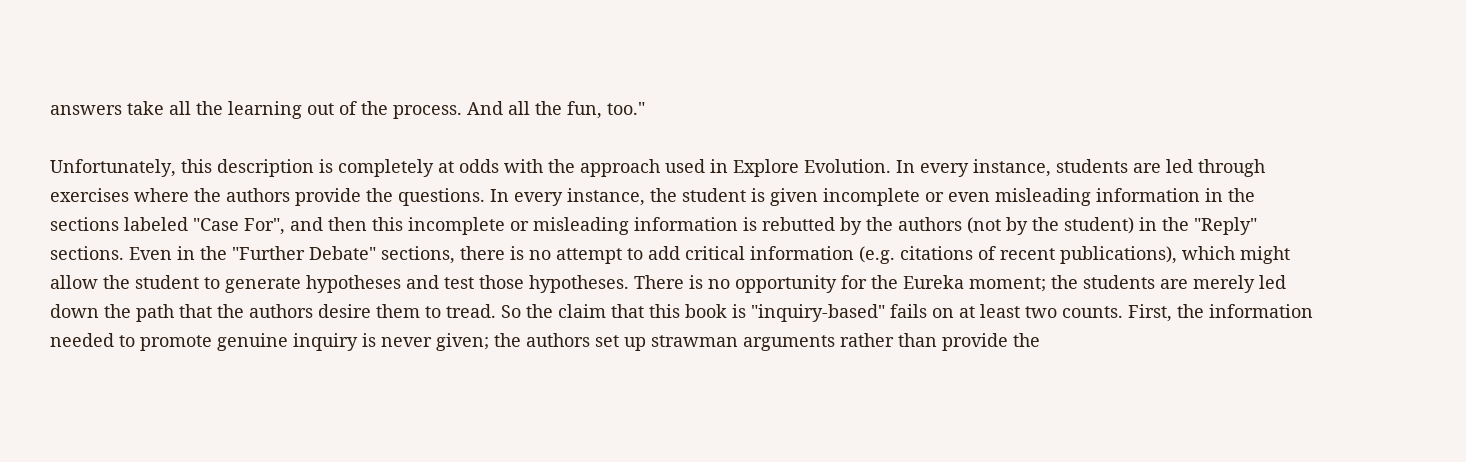answers take all the learning out of the process. And all the fun, too."

Unfortunately, this description is completely at odds with the approach used in Explore Evolution. In every instance, students are led through exercises where the authors provide the questions. In every instance, the student is given incomplete or even misleading information in the sections labeled "Case For", and then this incomplete or misleading information is rebutted by the authors (not by the student) in the "Reply" sections. Even in the "Further Debate" sections, there is no attempt to add critical information (e.g. citations of recent publications), which might allow the student to generate hypotheses and test those hypotheses. There is no opportunity for the Eureka moment; the students are merely led down the path that the authors desire them to tread. So the claim that this book is "inquiry-based" fails on at least two counts. First, the information needed to promote genuine inquiry is never given; the authors set up strawman arguments rather than provide the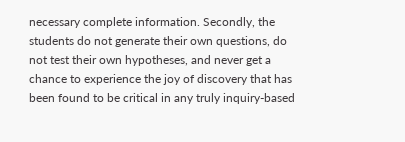necessary complete information. Secondly, the students do not generate their own questions, do not test their own hypotheses, and never get a chance to experience the joy of discovery that has been found to be critical in any truly inquiry-based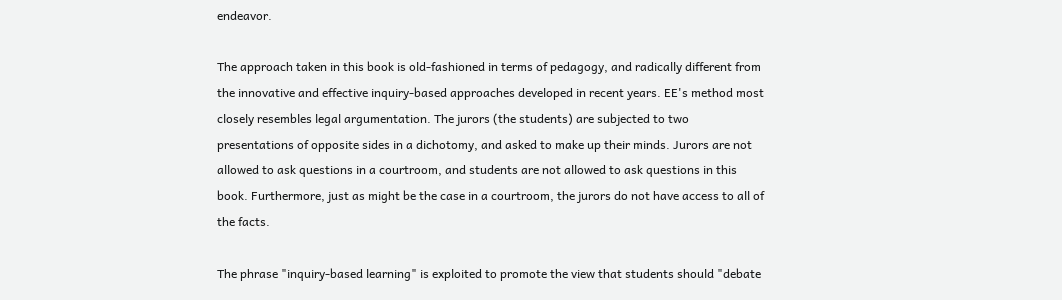endeavor.

The approach taken in this book is old-fashioned in terms of pedagogy, and radically different from the innovative and effective inquiry-based approaches developed in recent years. EE's method most closely resembles legal argumentation. The jurors (the students) are subjected to two presentations of opposite sides in a dichotomy, and asked to make up their minds. Jurors are not allowed to ask questions in a courtroom, and students are not allowed to ask questions in this book. Furthermore, just as might be the case in a courtroom, the jurors do not have access to all of the facts.

The phrase "inquiry-based learning" is exploited to promote the view that students should "debate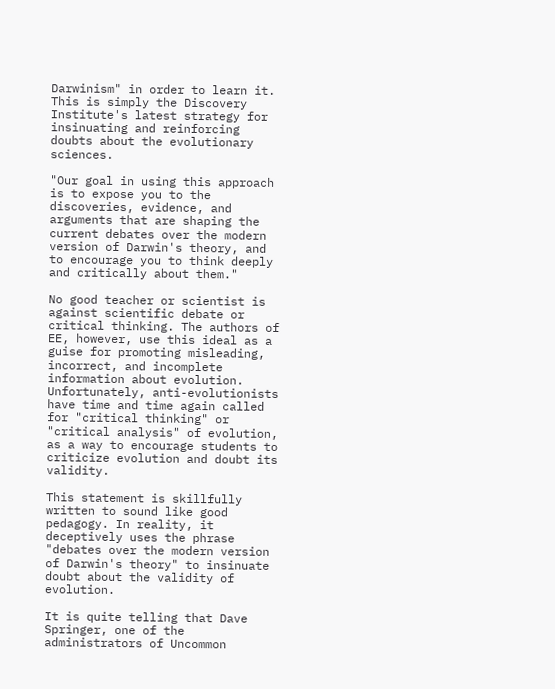Darwinism" in order to learn it. This is simply the Discovery Institute's latest strategy for insinuating and reinforcing doubts about the evolutionary sciences.

"Our goal in using this approach is to expose you to the discoveries, evidence, and arguments that are shaping the current debates over the modern version of Darwin's theory, and to encourage you to think deeply and critically about them."

No good teacher or scientist is against scientific debate or critical thinking. The authors of EE, however, use this ideal as a guise for promoting misleading, incorrect, and incomplete information about evolution. Unfortunately, anti-evolutionists have time and time again called for "critical thinking" or "critical analysis" of evolution, as a way to encourage students to criticize evolution and doubt its validity.

This statement is skillfully written to sound like good pedagogy. In reality, it deceptively uses the phrase "debates over the modern version of Darwin's theory" to insinuate doubt about the validity of evolution.

It is quite telling that Dave Springer, one of the administrators of Uncommon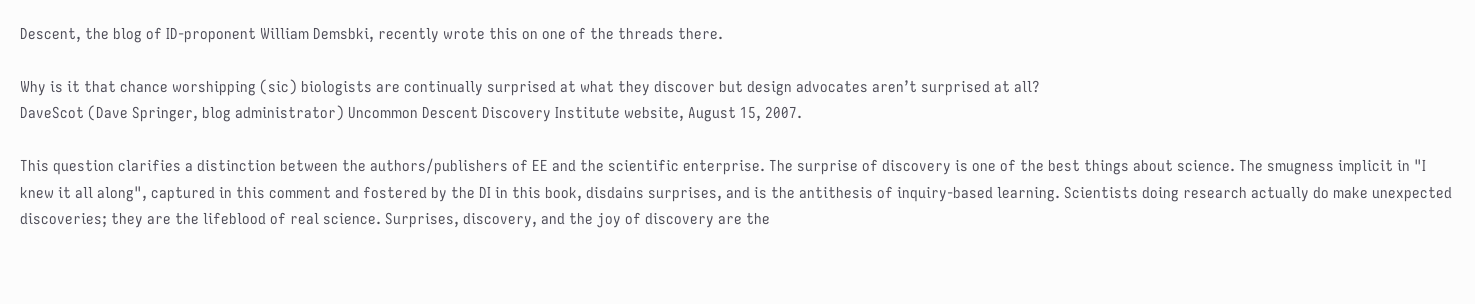Descent, the blog of ID-proponent William Demsbki, recently wrote this on one of the threads there.

Why is it that chance worshipping (sic) biologists are continually surprised at what they discover but design advocates aren’t surprised at all?
DaveScot (Dave Springer, blog administrator) Uncommon Descent Discovery Institute website, August 15, 2007.

This question clarifies a distinction between the authors/publishers of EE and the scientific enterprise. The surprise of discovery is one of the best things about science. The smugness implicit in "I knew it all along", captured in this comment and fostered by the DI in this book, disdains surprises, and is the antithesis of inquiry-based learning. Scientists doing research actually do make unexpected discoveries; they are the lifeblood of real science. Surprises, discovery, and the joy of discovery are the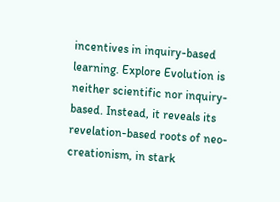incentives in inquiry-based learning. Explore Evolution is neither scientific nor inquiry-based. Instead, it reveals its revelation-based roots of neo-creationism, in stark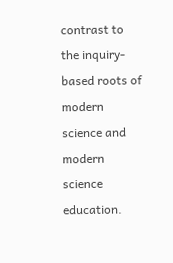contrast to the inquiry-based roots of modern science and modern science education.